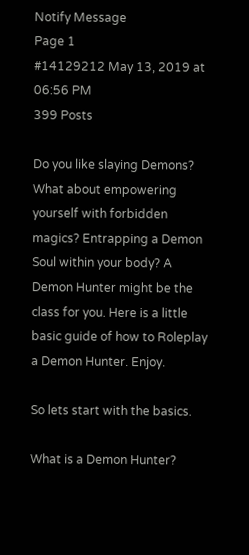Notify Message
Page 1
#14129212 May 13, 2019 at 06:56 PM
399 Posts

Do you like slaying Demons? What about empowering yourself with forbidden magics? Entrapping a Demon Soul within your body? A Demon Hunter might be the class for you. Here is a little basic guide of how to Roleplay a Demon Hunter. Enjoy.

So lets start with the basics.

What is a Demon Hunter?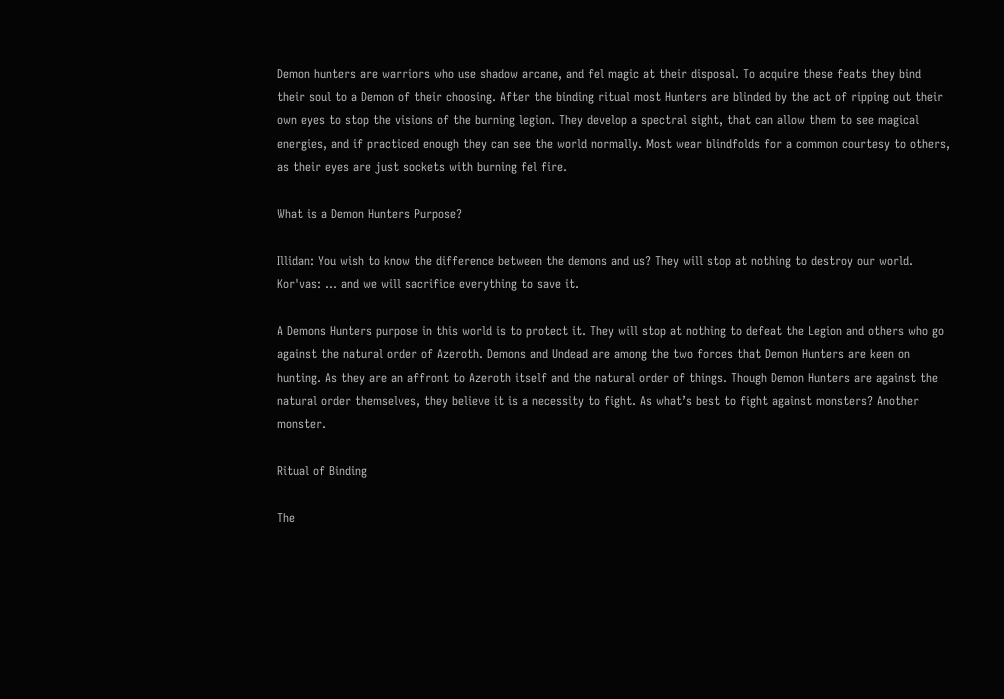Demon hunters are warriors who use shadow arcane, and fel magic at their disposal. To acquire these feats they bind their soul to a Demon of their choosing. After the binding ritual most Hunters are blinded by the act of ripping out their own eyes to stop the visions of the burning legion. They develop a spectral sight, that can allow them to see magical energies, and if practiced enough they can see the world normally. Most wear blindfolds for a common courtesy to others, as their eyes are just sockets with burning fel fire.

What is a Demon Hunters Purpose?

Illidan: You wish to know the difference between the demons and us? They will stop at nothing to destroy our world.
Kor'vas: ... and we will sacrifice everything to save it.

A Demons Hunters purpose in this world is to protect it. They will stop at nothing to defeat the Legion and others who go against the natural order of Azeroth. Demons and Undead are among the two forces that Demon Hunters are keen on hunting. As they are an affront to Azeroth itself and the natural order of things. Though Demon Hunters are against the natural order themselves, they believe it is a necessity to fight. As what’s best to fight against monsters? Another monster.

Ritual of Binding

The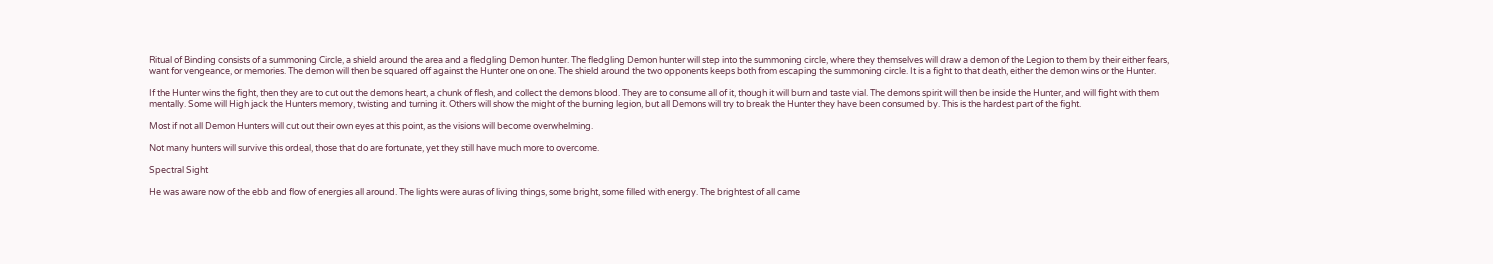Ritual of Binding consists of a summoning Circle, a shield around the area and a fledgling Demon hunter. The fledgling Demon hunter will step into the summoning circle, where they themselves will draw a demon of the Legion to them by their either fears, want for vengeance, or memories. The demon will then be squared off against the Hunter one on one. The shield around the two opponents keeps both from escaping the summoning circle. It is a fight to that death, either the demon wins or the Hunter.

If the Hunter wins the fight, then they are to cut out the demons heart, a chunk of flesh, and collect the demons blood. They are to consume all of it, though it will burn and taste vial. The demons spirit will then be inside the Hunter, and will fight with them mentally. Some will High jack the Hunters memory, twisting and turning it. Others will show the might of the burning legion, but all Demons will try to break the Hunter they have been consumed by. This is the hardest part of the fight.

Most if not all Demon Hunters will cut out their own eyes at this point, as the visions will become overwhelming.

Not many hunters will survive this ordeal, those that do are fortunate, yet they still have much more to overcome.

Spectral Sight

He was aware now of the ebb and flow of energies all around. The lights were auras of living things, some bright, some filled with energy. The brightest of all came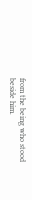from the being who stood beside him.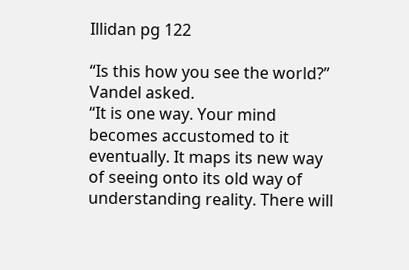Illidan pg 122

“Is this how you see the world?” Vandel asked.
“It is one way. Your mind becomes accustomed to it eventually. It maps its new way of seeing onto its old way of understanding reality. There will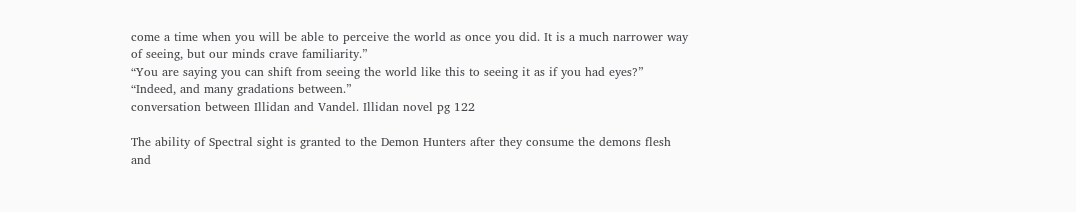come a time when you will be able to perceive the world as once you did. It is a much narrower way of seeing, but our minds crave familiarity.”
“You are saying you can shift from seeing the world like this to seeing it as if you had eyes?”
“Indeed, and many gradations between.”
conversation between Illidan and Vandel. Illidan novel pg 122

The ability of Spectral sight is granted to the Demon Hunters after they consume the demons flesh and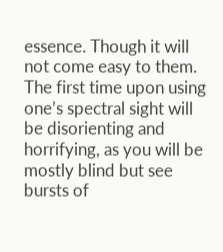essence. Though it will not come easy to them. The first time upon using one’s spectral sight will be disorienting and horrifying, as you will be mostly blind but see bursts of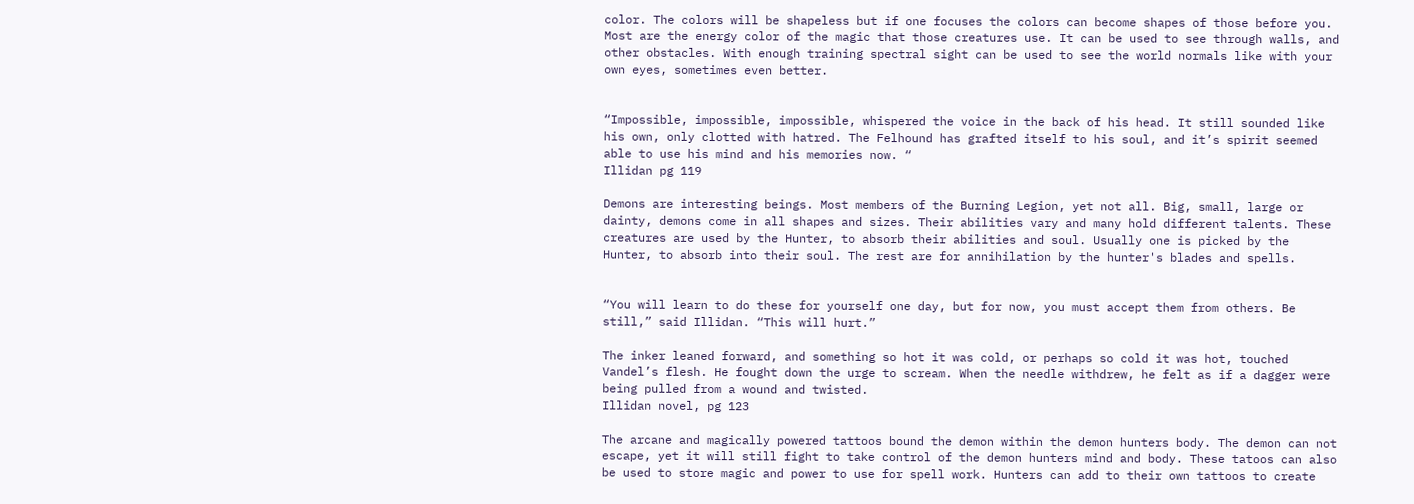color. The colors will be shapeless but if one focuses the colors can become shapes of those before you. Most are the energy color of the magic that those creatures use. It can be used to see through walls, and other obstacles. With enough training spectral sight can be used to see the world normals like with your own eyes, sometimes even better.


“Impossible, impossible, impossible, whispered the voice in the back of his head. It still sounded like his own, only clotted with hatred. The Felhound has grafted itself to his soul, and it’s spirit seemed able to use his mind and his memories now. “
Illidan pg 119

Demons are interesting beings. Most members of the Burning Legion, yet not all. Big, small, large or dainty, demons come in all shapes and sizes. Their abilities vary and many hold different talents. These creatures are used by the Hunter, to absorb their abilities and soul. Usually one is picked by the Hunter, to absorb into their soul. The rest are for annihilation by the hunter's blades and spells.


“You will learn to do these for yourself one day, but for now, you must accept them from others. Be still,” said Illidan. “This will hurt.”

The inker leaned forward, and something so hot it was cold, or perhaps so cold it was hot, touched Vandel’s flesh. He fought down the urge to scream. When the needle withdrew, he felt as if a dagger were being pulled from a wound and twisted.
Illidan novel, pg 123

The arcane and magically powered tattoos bound the demon within the demon hunters body. The demon can not escape, yet it will still fight to take control of the demon hunters mind and body. These tatoos can also be used to store magic and power to use for spell work. Hunters can add to their own tattoos to create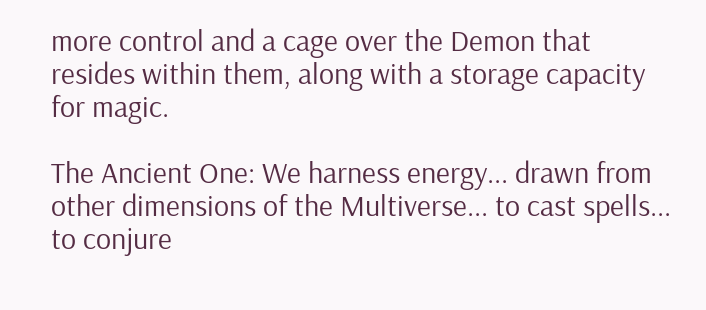more control and a cage over the Demon that resides within them, along with a storage capacity for magic.

The Ancient One: We harness energy... drawn from other dimensions of the Multiverse... to cast spells... to conjure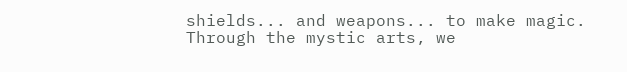shields... and weapons... to make magic. Through the mystic arts, we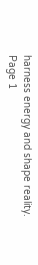harness energy and shape reality.
Page 1